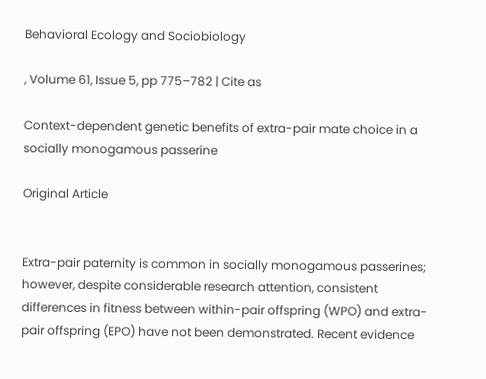Behavioral Ecology and Sociobiology

, Volume 61, Issue 5, pp 775–782 | Cite as

Context-dependent genetic benefits of extra-pair mate choice in a socially monogamous passerine

Original Article


Extra-pair paternity is common in socially monogamous passerines; however, despite considerable research attention, consistent differences in fitness between within-pair offspring (WPO) and extra-pair offspring (EPO) have not been demonstrated. Recent evidence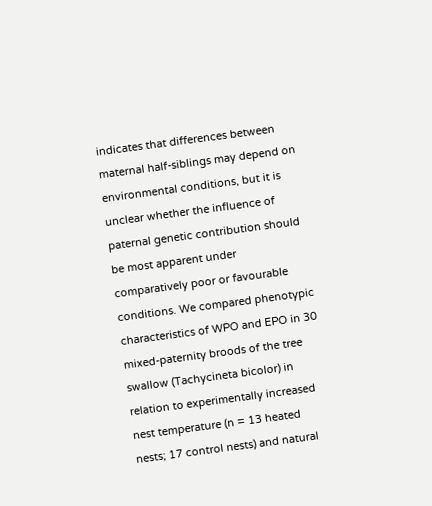indicates that differences between maternal half-siblings may depend on environmental conditions, but it is unclear whether the influence of paternal genetic contribution should be most apparent under comparatively poor or favourable conditions. We compared phenotypic characteristics of WPO and EPO in 30 mixed-paternity broods of the tree swallow (Tachycineta bicolor) in relation to experimentally increased nest temperature (n = 13 heated nests; 17 control nests) and natural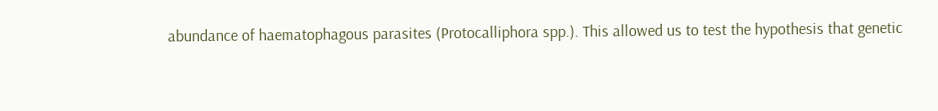abundance of haematophagous parasites (Protocalliphora spp.). This allowed us to test the hypothesis that genetic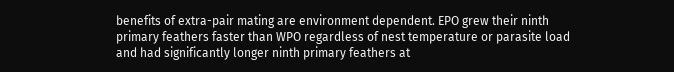benefits of extra-pair mating are environment dependent. EPO grew their ninth primary feathers faster than WPO regardless of nest temperature or parasite load and had significantly longer ninth primary feathers at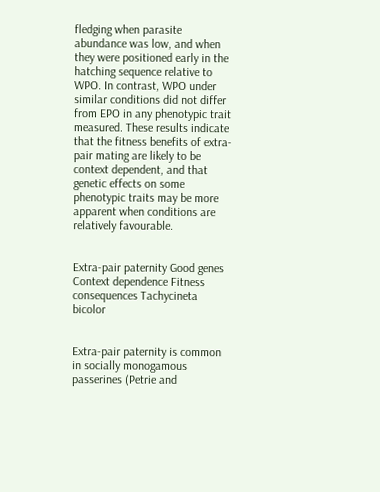fledging when parasite abundance was low, and when they were positioned early in the hatching sequence relative to WPO. In contrast, WPO under similar conditions did not differ from EPO in any phenotypic trait measured. These results indicate that the fitness benefits of extra-pair mating are likely to be context dependent, and that genetic effects on some phenotypic traits may be more apparent when conditions are relatively favourable.


Extra-pair paternity Good genes Context dependence Fitness consequences Tachycineta bicolor


Extra-pair paternity is common in socially monogamous passerines (Petrie and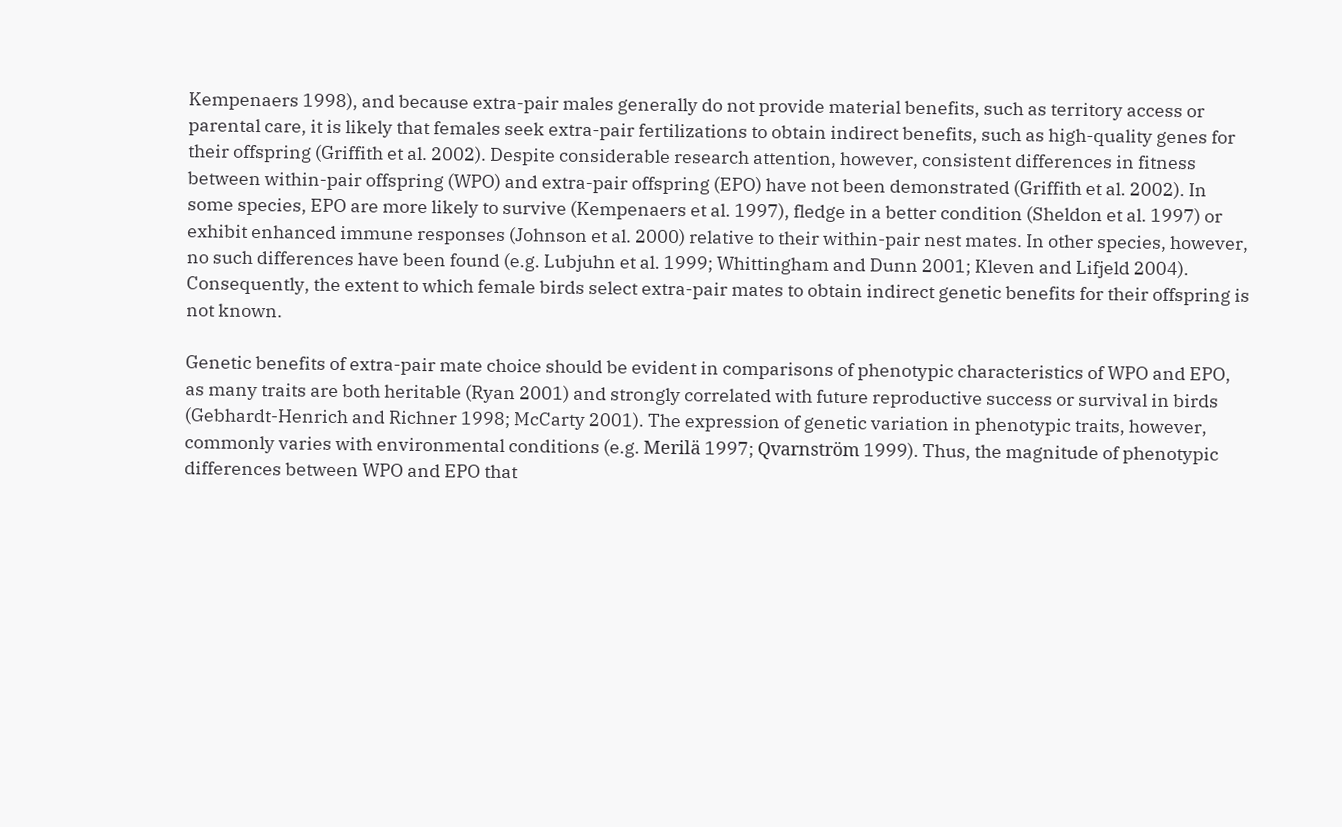Kempenaers 1998), and because extra-pair males generally do not provide material benefits, such as territory access or parental care, it is likely that females seek extra-pair fertilizations to obtain indirect benefits, such as high-quality genes for their offspring (Griffith et al. 2002). Despite considerable research attention, however, consistent differences in fitness between within-pair offspring (WPO) and extra-pair offspring (EPO) have not been demonstrated (Griffith et al. 2002). In some species, EPO are more likely to survive (Kempenaers et al. 1997), fledge in a better condition (Sheldon et al. 1997) or exhibit enhanced immune responses (Johnson et al. 2000) relative to their within-pair nest mates. In other species, however, no such differences have been found (e.g. Lubjuhn et al. 1999; Whittingham and Dunn 2001; Kleven and Lifjeld 2004). Consequently, the extent to which female birds select extra-pair mates to obtain indirect genetic benefits for their offspring is not known.

Genetic benefits of extra-pair mate choice should be evident in comparisons of phenotypic characteristics of WPO and EPO, as many traits are both heritable (Ryan 2001) and strongly correlated with future reproductive success or survival in birds (Gebhardt-Henrich and Richner 1998; McCarty 2001). The expression of genetic variation in phenotypic traits, however, commonly varies with environmental conditions (e.g. Merilä 1997; Qvarnström 1999). Thus, the magnitude of phenotypic differences between WPO and EPO that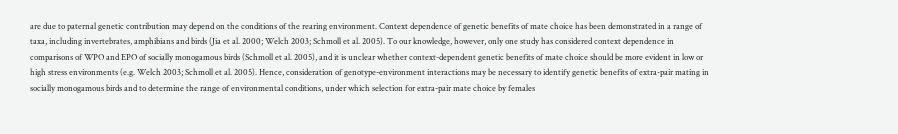are due to paternal genetic contribution may depend on the conditions of the rearing environment. Context dependence of genetic benefits of mate choice has been demonstrated in a range of taxa, including invertebrates, amphibians and birds (Jia et al. 2000; Welch 2003; Schmoll et al. 2005). To our knowledge, however, only one study has considered context dependence in comparisons of WPO and EPO of socially monogamous birds (Schmoll et al. 2005), and it is unclear whether context-dependent genetic benefits of mate choice should be more evident in low or high stress environments (e.g. Welch 2003; Schmoll et al. 2005). Hence, consideration of genotype-environment interactions may be necessary to identify genetic benefits of extra-pair mating in socially monogamous birds and to determine the range of environmental conditions, under which selection for extra-pair mate choice by females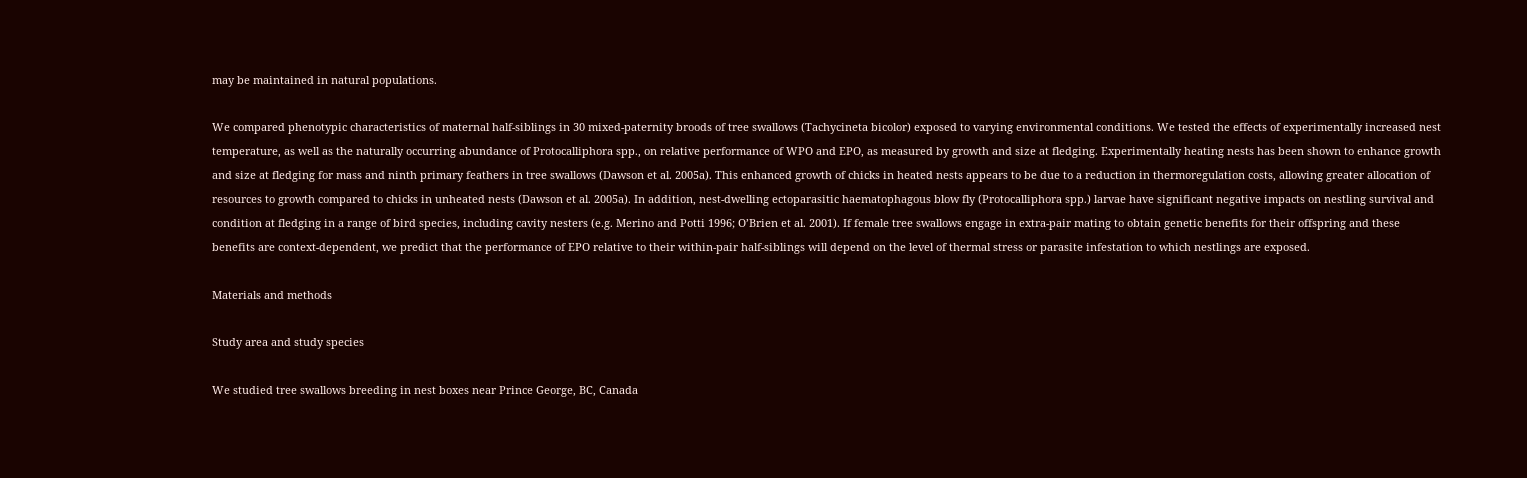may be maintained in natural populations.

We compared phenotypic characteristics of maternal half-siblings in 30 mixed-paternity broods of tree swallows (Tachycineta bicolor) exposed to varying environmental conditions. We tested the effects of experimentally increased nest temperature, as well as the naturally occurring abundance of Protocalliphora spp., on relative performance of WPO and EPO, as measured by growth and size at fledging. Experimentally heating nests has been shown to enhance growth and size at fledging for mass and ninth primary feathers in tree swallows (Dawson et al. 2005a). This enhanced growth of chicks in heated nests appears to be due to a reduction in thermoregulation costs, allowing greater allocation of resources to growth compared to chicks in unheated nests (Dawson et al. 2005a). In addition, nest-dwelling ectoparasitic haematophagous blow fly (Protocalliphora spp.) larvae have significant negative impacts on nestling survival and condition at fledging in a range of bird species, including cavity nesters (e.g. Merino and Potti 1996; O’Brien et al. 2001). If female tree swallows engage in extra-pair mating to obtain genetic benefits for their offspring and these benefits are context-dependent, we predict that the performance of EPO relative to their within-pair half-siblings will depend on the level of thermal stress or parasite infestation to which nestlings are exposed.

Materials and methods

Study area and study species

We studied tree swallows breeding in nest boxes near Prince George, BC, Canada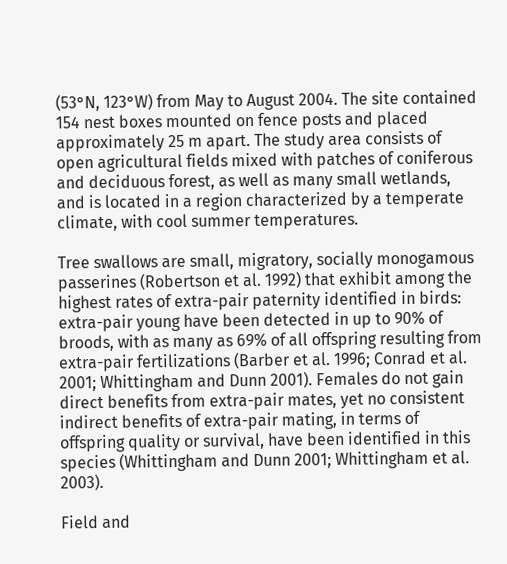(53°N, 123°W) from May to August 2004. The site contained 154 nest boxes mounted on fence posts and placed approximately 25 m apart. The study area consists of open agricultural fields mixed with patches of coniferous and deciduous forest, as well as many small wetlands, and is located in a region characterized by a temperate climate, with cool summer temperatures.

Tree swallows are small, migratory, socially monogamous passerines (Robertson et al. 1992) that exhibit among the highest rates of extra-pair paternity identified in birds: extra-pair young have been detected in up to 90% of broods, with as many as 69% of all offspring resulting from extra-pair fertilizations (Barber et al. 1996; Conrad et al. 2001; Whittingham and Dunn 2001). Females do not gain direct benefits from extra-pair mates, yet no consistent indirect benefits of extra-pair mating, in terms of offspring quality or survival, have been identified in this species (Whittingham and Dunn 2001; Whittingham et al. 2003).

Field and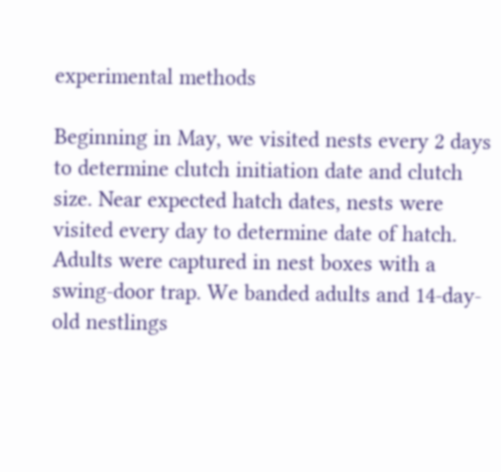experimental methods

Beginning in May, we visited nests every 2 days to determine clutch initiation date and clutch size. Near expected hatch dates, nests were visited every day to determine date of hatch. Adults were captured in nest boxes with a swing-door trap. We banded adults and 14-day-old nestlings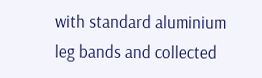with standard aluminium leg bands and collected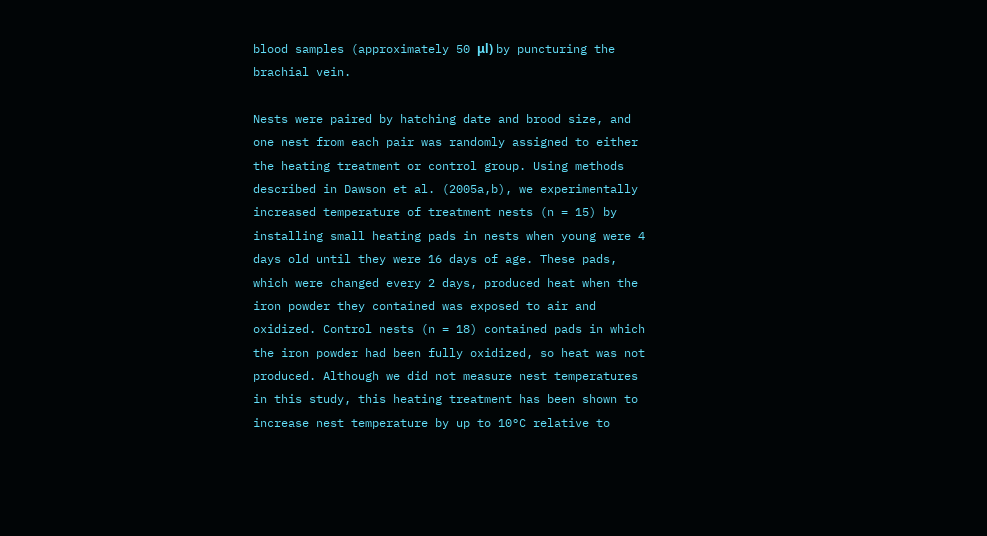blood samples (approximately 50 μl) by puncturing the brachial vein.

Nests were paired by hatching date and brood size, and one nest from each pair was randomly assigned to either the heating treatment or control group. Using methods described in Dawson et al. (2005a,b), we experimentally increased temperature of treatment nests (n = 15) by installing small heating pads in nests when young were 4 days old until they were 16 days of age. These pads, which were changed every 2 days, produced heat when the iron powder they contained was exposed to air and oxidized. Control nests (n = 18) contained pads in which the iron powder had been fully oxidized, so heat was not produced. Although we did not measure nest temperatures in this study, this heating treatment has been shown to increase nest temperature by up to 10°C relative to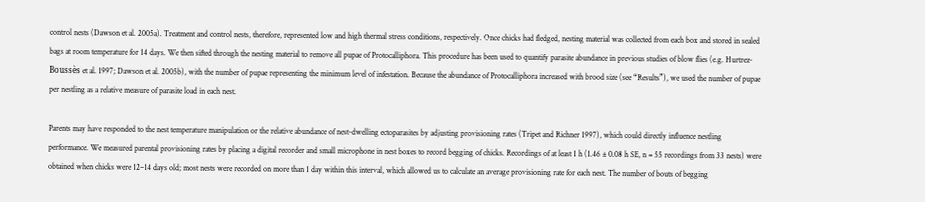control nests (Dawson et al. 2005a). Treatment and control nests, therefore, represented low and high thermal stress conditions, respectively. Once chicks had fledged, nesting material was collected from each box and stored in sealed bags at room temperature for 14 days. We then sifted through the nesting material to remove all pupae of Protocalliphora. This procedure has been used to quantify parasite abundance in previous studies of blow flies (e.g. Hurtrez-Boussès et al. 1997; Dawson et al. 2005b), with the number of pupae representing the minimum level of infestation. Because the abundance of Protocalliphora increased with brood size (see “Results”), we used the number of pupae per nestling as a relative measure of parasite load in each nest.

Parents may have responded to the nest temperature manipulation or the relative abundance of nest-dwelling ectoparasites by adjusting provisioning rates (Tripet and Richner 1997), which could directly influence nestling performance. We measured parental provisioning rates by placing a digital recorder and small microphone in nest boxes to record begging of chicks. Recordings of at least 1 h (1.46 ± 0.08 h SE, n = 55 recordings from 33 nests) were obtained when chicks were 12–14 days old; most nests were recorded on more than 1 day within this interval, which allowed us to calculate an average provisioning rate for each nest. The number of bouts of begging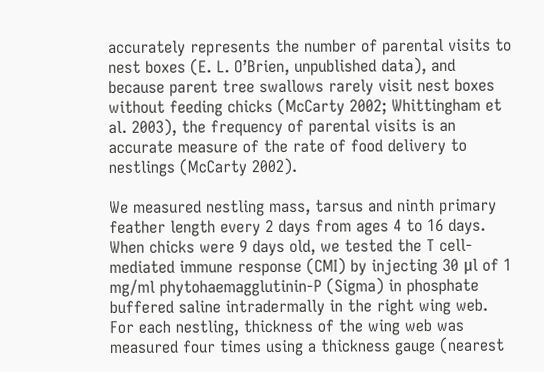accurately represents the number of parental visits to nest boxes (E. L. O’Brien, unpublished data), and because parent tree swallows rarely visit nest boxes without feeding chicks (McCarty 2002; Whittingham et al. 2003), the frequency of parental visits is an accurate measure of the rate of food delivery to nestlings (McCarty 2002).

We measured nestling mass, tarsus and ninth primary feather length every 2 days from ages 4 to 16 days. When chicks were 9 days old, we tested the T cell-mediated immune response (CMI) by injecting 30 μl of 1 mg/ml phytohaemagglutinin-P (Sigma) in phosphate buffered saline intradermally in the right wing web. For each nestling, thickness of the wing web was measured four times using a thickness gauge (nearest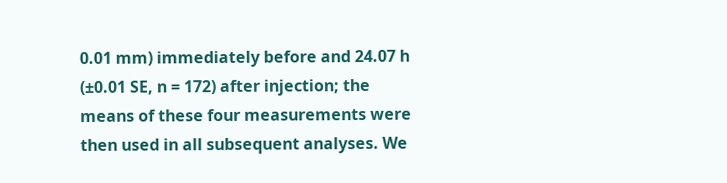0.01 mm) immediately before and 24.07 h (±0.01 SE, n = 172) after injection; the means of these four measurements were then used in all subsequent analyses. We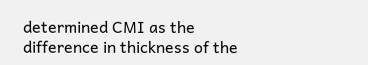determined CMI as the difference in thickness of the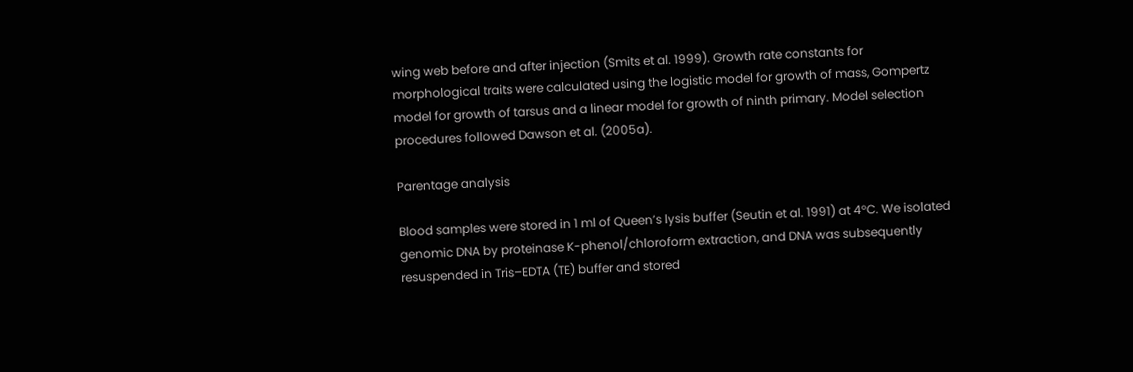wing web before and after injection (Smits et al. 1999). Growth rate constants for morphological traits were calculated using the logistic model for growth of mass, Gompertz model for growth of tarsus and a linear model for growth of ninth primary. Model selection procedures followed Dawson et al. (2005a).

Parentage analysis

Blood samples were stored in 1 ml of Queen’s lysis buffer (Seutin et al. 1991) at 4°C. We isolated genomic DNA by proteinase K-phenol/chloroform extraction, and DNA was subsequently resuspended in Tris–EDTA (TE) buffer and stored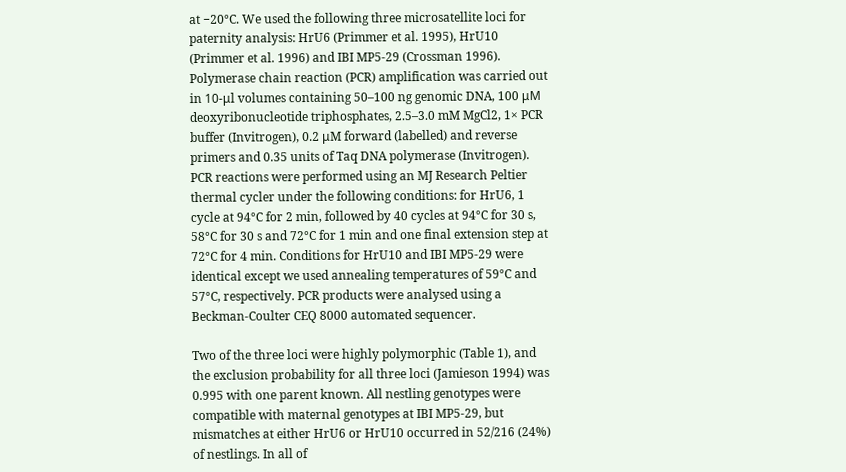at −20°C. We used the following three microsatellite loci for paternity analysis: HrU6 (Primmer et al. 1995), HrU10 (Primmer et al. 1996) and IBI MP5-29 (Crossman 1996). Polymerase chain reaction (PCR) amplification was carried out in 10-μl volumes containing 50–100 ng genomic DNA, 100 μM deoxyribonucleotide triphosphates, 2.5–3.0 mM MgCl2, 1× PCR buffer (Invitrogen), 0.2 μM forward (labelled) and reverse primers and 0.35 units of Taq DNA polymerase (Invitrogen). PCR reactions were performed using an MJ Research Peltier thermal cycler under the following conditions: for HrU6, 1 cycle at 94°C for 2 min, followed by 40 cycles at 94°C for 30 s, 58°C for 30 s and 72°C for 1 min and one final extension step at 72°C for 4 min. Conditions for HrU10 and IBI MP5-29 were identical except we used annealing temperatures of 59°C and 57°C, respectively. PCR products were analysed using a Beckman-Coulter CEQ 8000 automated sequencer.

Two of the three loci were highly polymorphic (Table 1), and the exclusion probability for all three loci (Jamieson 1994) was 0.995 with one parent known. All nestling genotypes were compatible with maternal genotypes at IBI MP5-29, but mismatches at either HrU6 or HrU10 occurred in 52/216 (24%) of nestlings. In all of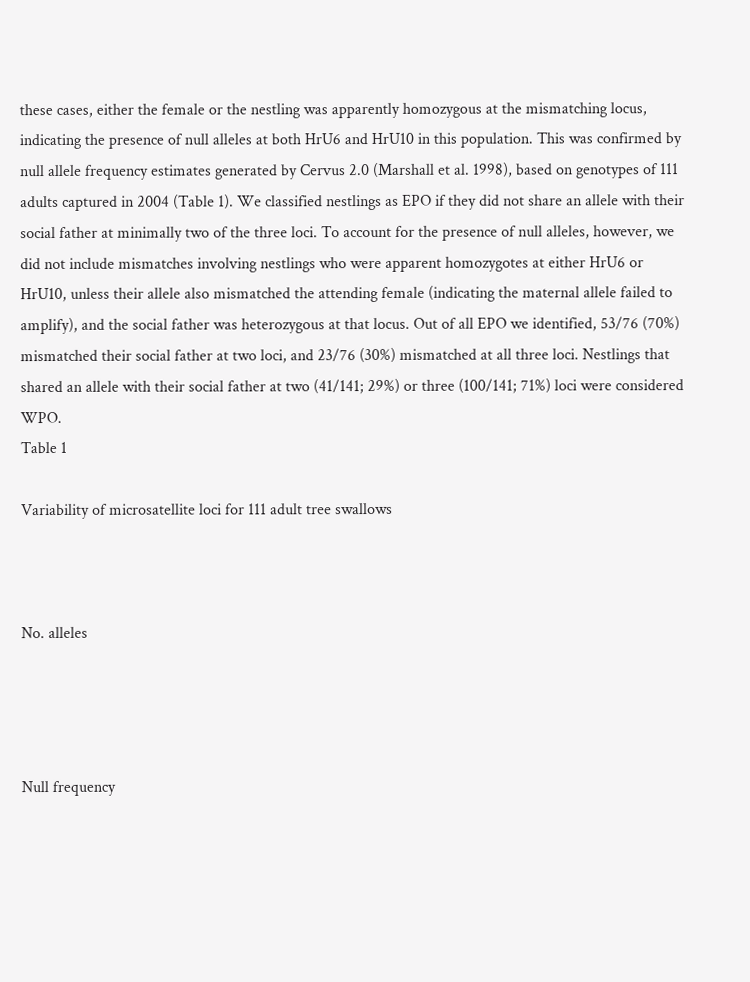these cases, either the female or the nestling was apparently homozygous at the mismatching locus, indicating the presence of null alleles at both HrU6 and HrU10 in this population. This was confirmed by null allele frequency estimates generated by Cervus 2.0 (Marshall et al. 1998), based on genotypes of 111 adults captured in 2004 (Table 1). We classified nestlings as EPO if they did not share an allele with their social father at minimally two of the three loci. To account for the presence of null alleles, however, we did not include mismatches involving nestlings who were apparent homozygotes at either HrU6 or HrU10, unless their allele also mismatched the attending female (indicating the maternal allele failed to amplify), and the social father was heterozygous at that locus. Out of all EPO we identified, 53/76 (70%) mismatched their social father at two loci, and 23/76 (30%) mismatched at all three loci. Nestlings that shared an allele with their social father at two (41/141; 29%) or three (100/141; 71%) loci were considered WPO.
Table 1

Variability of microsatellite loci for 111 adult tree swallows



No. alleles




Null frequency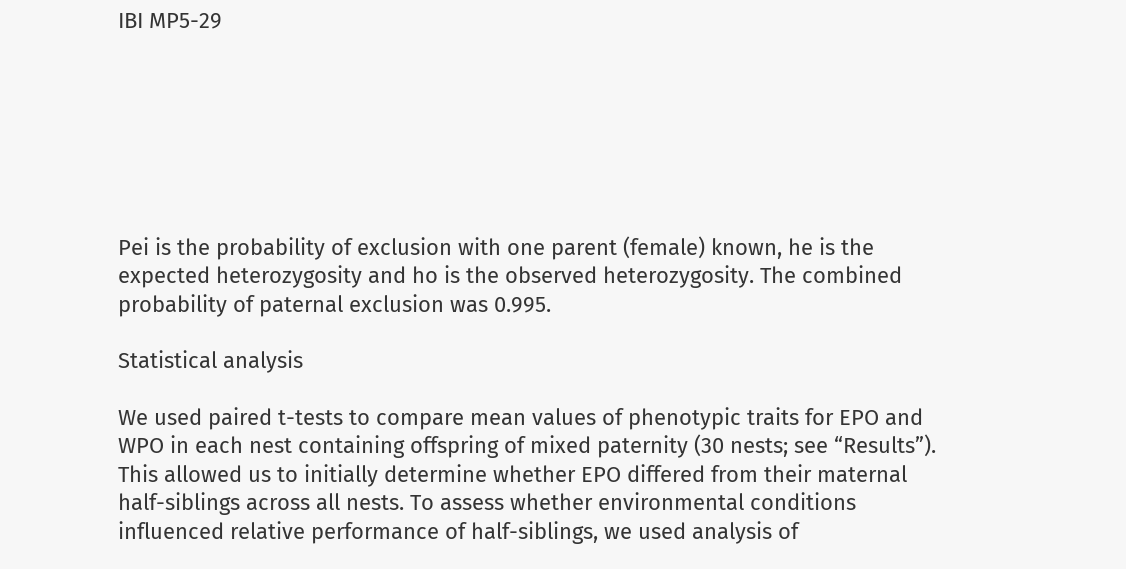IBI MP5-29







Pei is the probability of exclusion with one parent (female) known, he is the expected heterozygosity and ho is the observed heterozygosity. The combined probability of paternal exclusion was 0.995.

Statistical analysis

We used paired t-tests to compare mean values of phenotypic traits for EPO and WPO in each nest containing offspring of mixed paternity (30 nests; see “Results”). This allowed us to initially determine whether EPO differed from their maternal half-siblings across all nests. To assess whether environmental conditions influenced relative performance of half-siblings, we used analysis of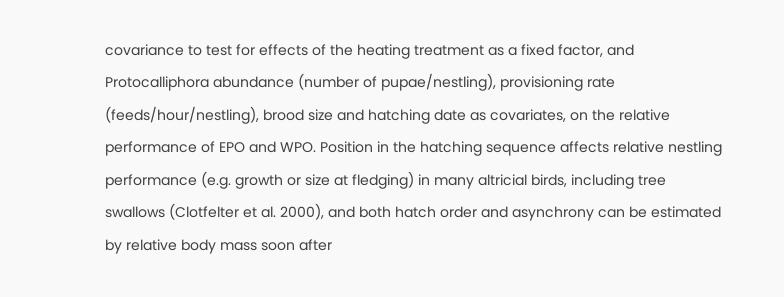covariance to test for effects of the heating treatment as a fixed factor, and Protocalliphora abundance (number of pupae/nestling), provisioning rate (feeds/hour/nestling), brood size and hatching date as covariates, on the relative performance of EPO and WPO. Position in the hatching sequence affects relative nestling performance (e.g. growth or size at fledging) in many altricial birds, including tree swallows (Clotfelter et al. 2000), and both hatch order and asynchrony can be estimated by relative body mass soon after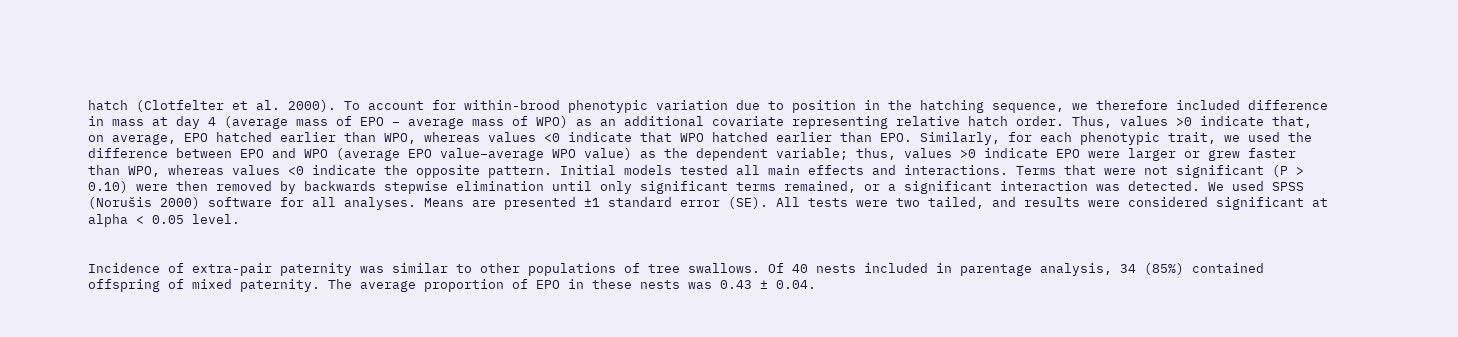hatch (Clotfelter et al. 2000). To account for within-brood phenotypic variation due to position in the hatching sequence, we therefore included difference in mass at day 4 (average mass of EPO − average mass of WPO) as an additional covariate representing relative hatch order. Thus, values >0 indicate that, on average, EPO hatched earlier than WPO, whereas values <0 indicate that WPO hatched earlier than EPO. Similarly, for each phenotypic trait, we used the difference between EPO and WPO (average EPO value–average WPO value) as the dependent variable; thus, values >0 indicate EPO were larger or grew faster than WPO, whereas values <0 indicate the opposite pattern. Initial models tested all main effects and interactions. Terms that were not significant (P > 0.10) were then removed by backwards stepwise elimination until only significant terms remained, or a significant interaction was detected. We used SPSS (Norušis 2000) software for all analyses. Means are presented ±1 standard error (SE). All tests were two tailed, and results were considered significant at alpha < 0.05 level.


Incidence of extra-pair paternity was similar to other populations of tree swallows. Of 40 nests included in parentage analysis, 34 (85%) contained offspring of mixed paternity. The average proportion of EPO in these nests was 0.43 ± 0.04.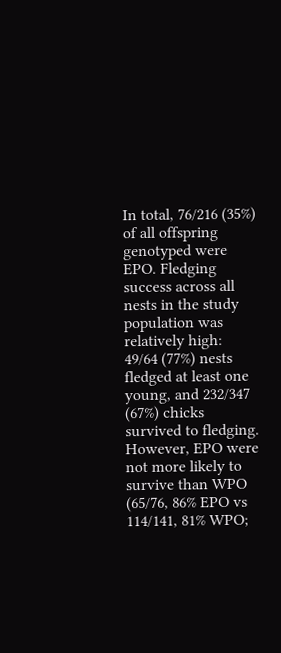In total, 76/216 (35%) of all offspring genotyped were EPO. Fledging success across all nests in the study population was relatively high: 49/64 (77%) nests fledged at least one young, and 232/347 (67%) chicks survived to fledging. However, EPO were not more likely to survive than WPO (65/76, 86% EPO vs 114/141, 81% WPO;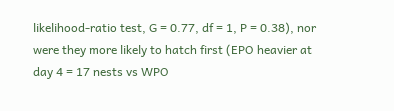likelihood-ratio test, G = 0.77, df = 1, P = 0.38), nor were they more likely to hatch first (EPO heavier at day 4 = 17 nests vs WPO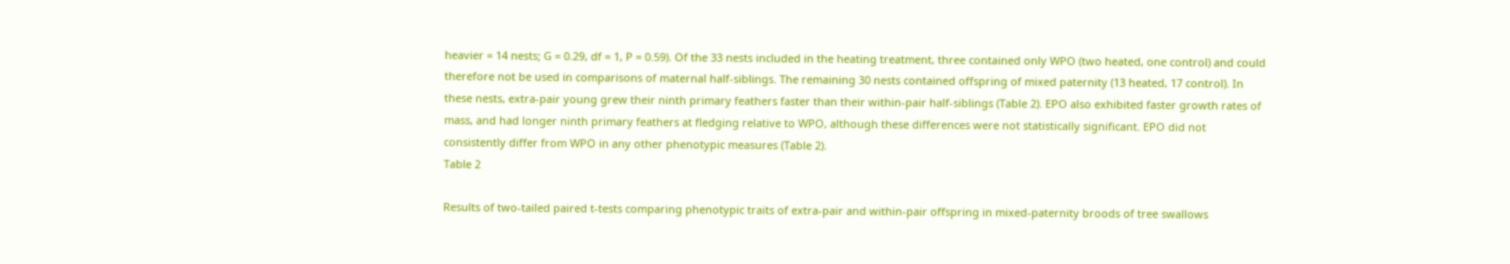heavier = 14 nests; G = 0.29, df = 1, P = 0.59). Of the 33 nests included in the heating treatment, three contained only WPO (two heated, one control) and could therefore not be used in comparisons of maternal half-siblings. The remaining 30 nests contained offspring of mixed paternity (13 heated, 17 control). In these nests, extra-pair young grew their ninth primary feathers faster than their within-pair half-siblings (Table 2). EPO also exhibited faster growth rates of mass, and had longer ninth primary feathers at fledging relative to WPO, although these differences were not statistically significant. EPO did not consistently differ from WPO in any other phenotypic measures (Table 2).
Table 2

Results of two-tailed paired t-tests comparing phenotypic traits of extra-pair and within-pair offspring in mixed-paternity broods of tree swallows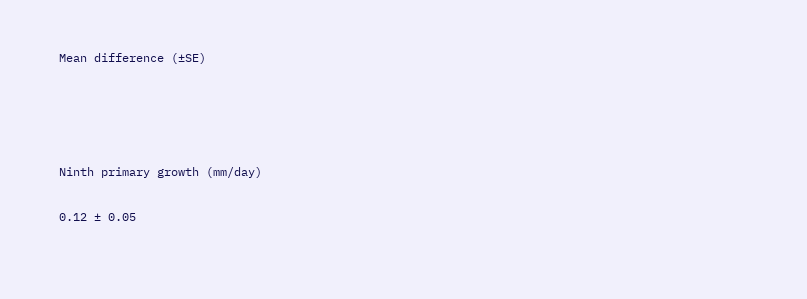Mean difference (±SE)




Ninth primary growth (mm/day)

0.12 ± 0.05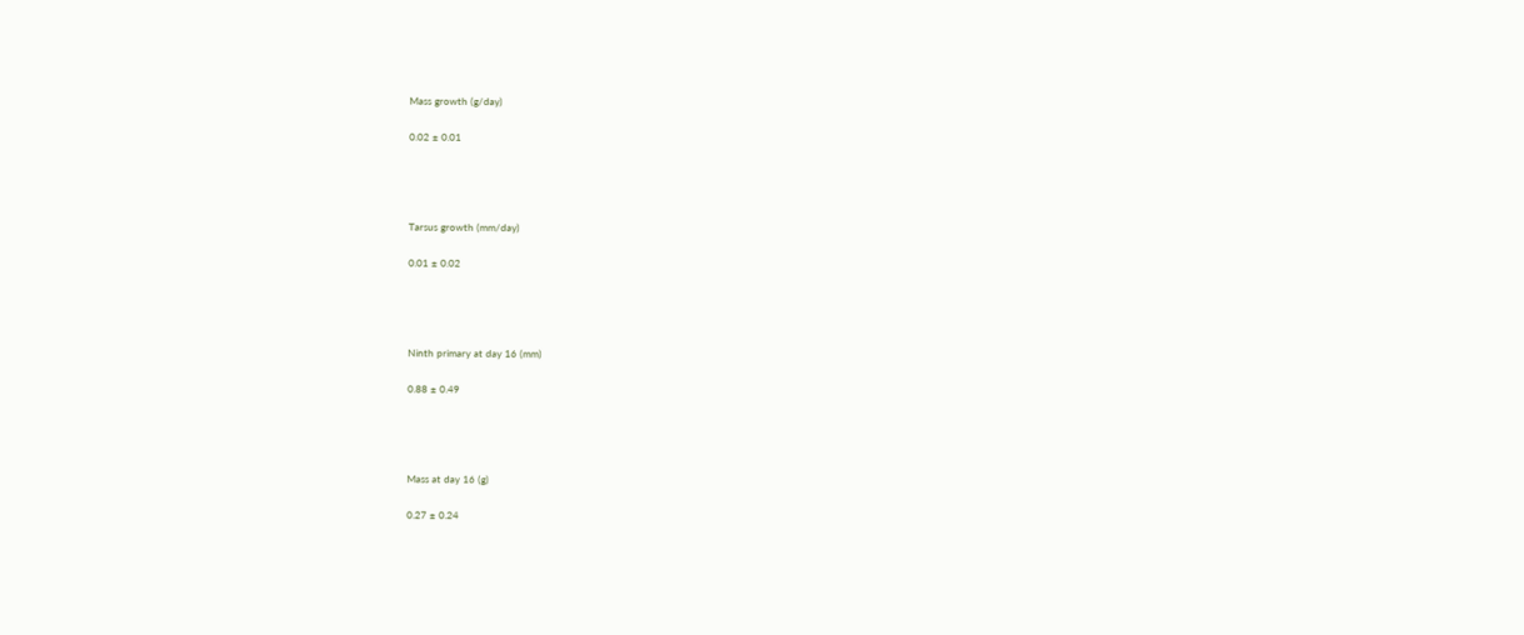Mass growth (g/day)

0.02 ± 0.01




Tarsus growth (mm/day)

0.01 ± 0.02




Ninth primary at day 16 (mm)

0.88 ± 0.49




Mass at day 16 (g)

0.27 ± 0.24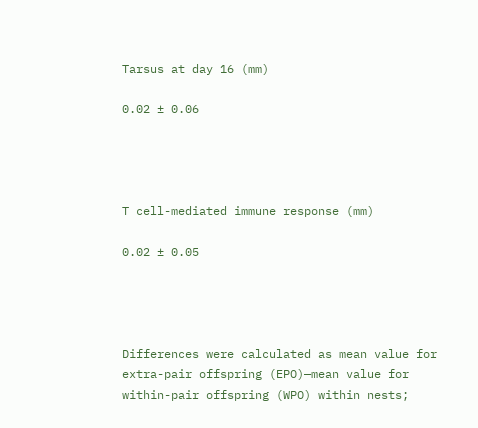Tarsus at day 16 (mm)

0.02 ± 0.06




T cell-mediated immune response (mm)

0.02 ± 0.05




Differences were calculated as mean value for extra-pair offspring (EPO)—mean value for within-pair offspring (WPO) within nests;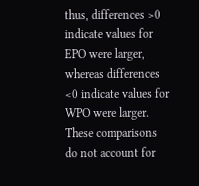thus, differences >0 indicate values for EPO were larger, whereas differences <0 indicate values for WPO were larger. These comparisons do not account for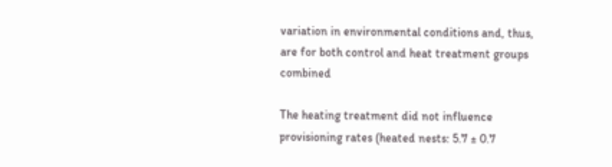variation in environmental conditions and, thus, are for both control and heat treatment groups combined

The heating treatment did not influence provisioning rates (heated nests: 5.7 ± 0.7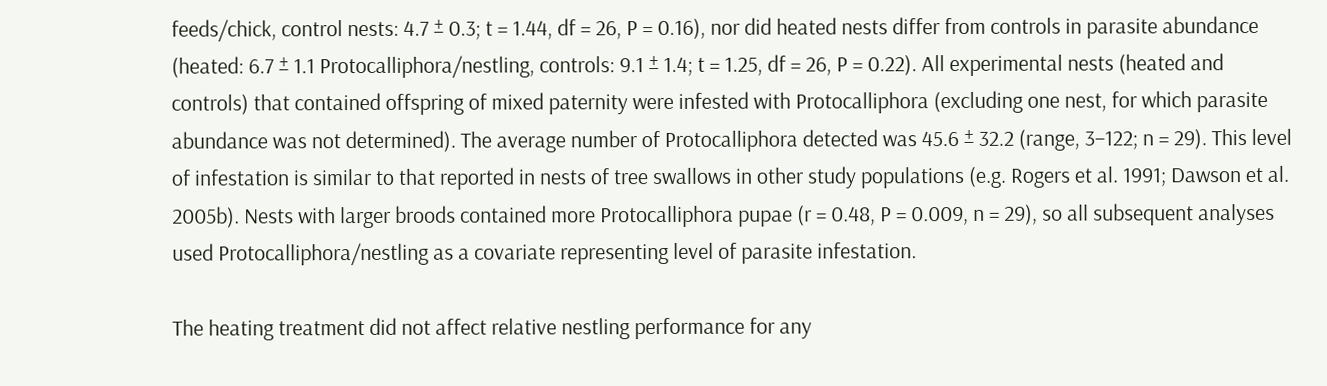feeds/chick, control nests: 4.7 ± 0.3; t = 1.44, df = 26, P = 0.16), nor did heated nests differ from controls in parasite abundance (heated: 6.7 ± 1.1 Protocalliphora/nestling, controls: 9.1 ± 1.4; t = 1.25, df = 26, P = 0.22). All experimental nests (heated and controls) that contained offspring of mixed paternity were infested with Protocalliphora (excluding one nest, for which parasite abundance was not determined). The average number of Protocalliphora detected was 45.6 ± 32.2 (range, 3–122; n = 29). This level of infestation is similar to that reported in nests of tree swallows in other study populations (e.g. Rogers et al. 1991; Dawson et al. 2005b). Nests with larger broods contained more Protocalliphora pupae (r = 0.48, P = 0.009, n = 29), so all subsequent analyses used Protocalliphora/nestling as a covariate representing level of parasite infestation.

The heating treatment did not affect relative nestling performance for any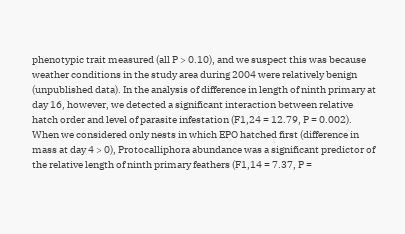phenotypic trait measured (all P > 0.10), and we suspect this was because weather conditions in the study area during 2004 were relatively benign (unpublished data). In the analysis of difference in length of ninth primary at day 16, however, we detected a significant interaction between relative hatch order and level of parasite infestation (F1,24 = 12.79, P = 0.002). When we considered only nests in which EPO hatched first (difference in mass at day 4 > 0), Protocalliphora abundance was a significant predictor of the relative length of ninth primary feathers (F1,14 = 7.37, P =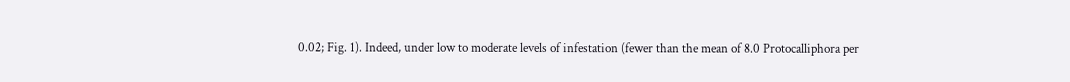0.02; Fig. 1). Indeed, under low to moderate levels of infestation (fewer than the mean of 8.0 Protocalliphora per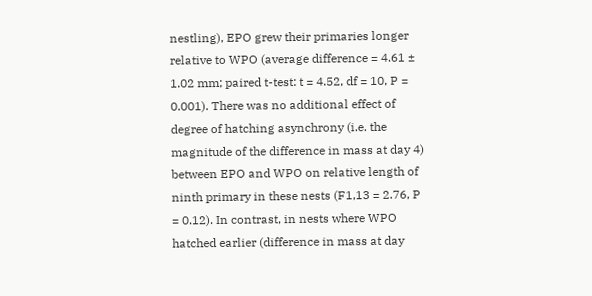nestling), EPO grew their primaries longer relative to WPO (average difference = 4.61 ± 1.02 mm; paired t-test: t = 4.52, df = 10, P = 0.001). There was no additional effect of degree of hatching asynchrony (i.e. the magnitude of the difference in mass at day 4) between EPO and WPO on relative length of ninth primary in these nests (F1,13 = 2.76, P = 0.12). In contrast, in nests where WPO hatched earlier (difference in mass at day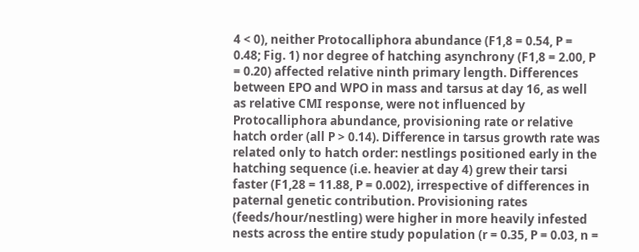4 < 0), neither Protocalliphora abundance (F1,8 = 0.54, P = 0.48; Fig. 1) nor degree of hatching asynchrony (F1,8 = 2.00, P = 0.20) affected relative ninth primary length. Differences between EPO and WPO in mass and tarsus at day 16, as well as relative CMI response, were not influenced by Protocalliphora abundance, provisioning rate or relative hatch order (all P > 0.14). Difference in tarsus growth rate was related only to hatch order: nestlings positioned early in the hatching sequence (i.e. heavier at day 4) grew their tarsi faster (F1,28 = 11.88, P = 0.002), irrespective of differences in paternal genetic contribution. Provisioning rates (feeds/hour/nestling) were higher in more heavily infested nests across the entire study population (r = 0.35, P = 0.03, n =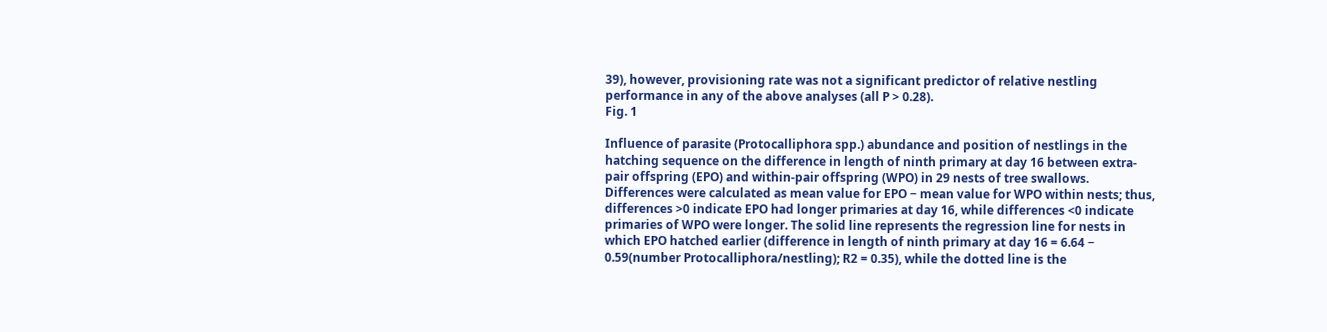39), however, provisioning rate was not a significant predictor of relative nestling performance in any of the above analyses (all P > 0.28).
Fig. 1

Influence of parasite (Protocalliphora spp.) abundance and position of nestlings in the hatching sequence on the difference in length of ninth primary at day 16 between extra-pair offspring (EPO) and within-pair offspring (WPO) in 29 nests of tree swallows. Differences were calculated as mean value for EPO − mean value for WPO within nests; thus, differences >0 indicate EPO had longer primaries at day 16, while differences <0 indicate primaries of WPO were longer. The solid line represents the regression line for nests in which EPO hatched earlier (difference in length of ninth primary at day 16 = 6.64 − 0.59(number Protocalliphora/nestling); R2 = 0.35), while the dotted line is the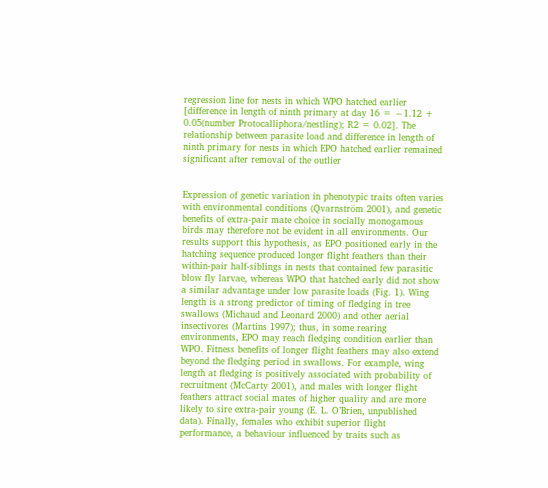regression line for nests in which WPO hatched earlier [difference in length of ninth primary at day 16 = −1.12 + 0.05(number Protocalliphora/nestling); R2 = 0.02]. The relationship between parasite load and difference in length of ninth primary for nests in which EPO hatched earlier remained significant after removal of the outlier


Expression of genetic variation in phenotypic traits often varies with environmental conditions (Qvarnström 2001), and genetic benefits of extra-pair mate choice in socially monogamous birds may therefore not be evident in all environments. Our results support this hypothesis, as EPO positioned early in the hatching sequence produced longer flight feathers than their within-pair half-siblings in nests that contained few parasitic blow fly larvae, whereas WPO that hatched early did not show a similar advantage under low parasite loads (Fig. 1). Wing length is a strong predictor of timing of fledging in tree swallows (Michaud and Leonard 2000) and other aerial insectivores (Martins 1997); thus, in some rearing environments, EPO may reach fledging condition earlier than WPO. Fitness benefits of longer flight feathers may also extend beyond the fledging period in swallows. For example, wing length at fledging is positively associated with probability of recruitment (McCarty 2001), and males with longer flight feathers attract social mates of higher quality and are more likely to sire extra-pair young (E. L. O’Brien, unpublished data). Finally, females who exhibit superior flight performance, a behaviour influenced by traits such as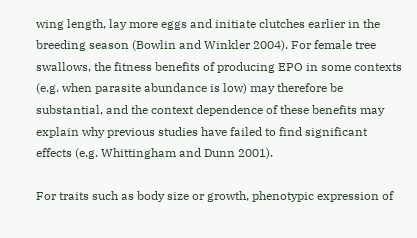wing length, lay more eggs and initiate clutches earlier in the breeding season (Bowlin and Winkler 2004). For female tree swallows, the fitness benefits of producing EPO in some contexts (e.g. when parasite abundance is low) may therefore be substantial, and the context dependence of these benefits may explain why previous studies have failed to find significant effects (e.g. Whittingham and Dunn 2001).

For traits such as body size or growth, phenotypic expression of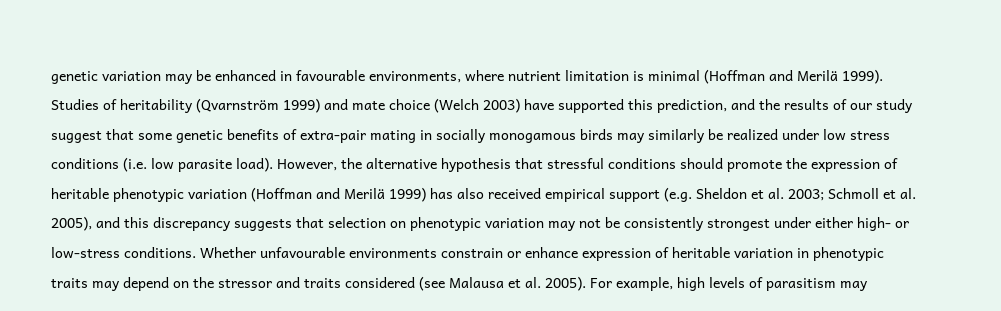genetic variation may be enhanced in favourable environments, where nutrient limitation is minimal (Hoffman and Merilä 1999). Studies of heritability (Qvarnström 1999) and mate choice (Welch 2003) have supported this prediction, and the results of our study suggest that some genetic benefits of extra-pair mating in socially monogamous birds may similarly be realized under low stress conditions (i.e. low parasite load). However, the alternative hypothesis that stressful conditions should promote the expression of heritable phenotypic variation (Hoffman and Merilä 1999) has also received empirical support (e.g. Sheldon et al. 2003; Schmoll et al. 2005), and this discrepancy suggests that selection on phenotypic variation may not be consistently strongest under either high- or low-stress conditions. Whether unfavourable environments constrain or enhance expression of heritable variation in phenotypic traits may depend on the stressor and traits considered (see Malausa et al. 2005). For example, high levels of parasitism may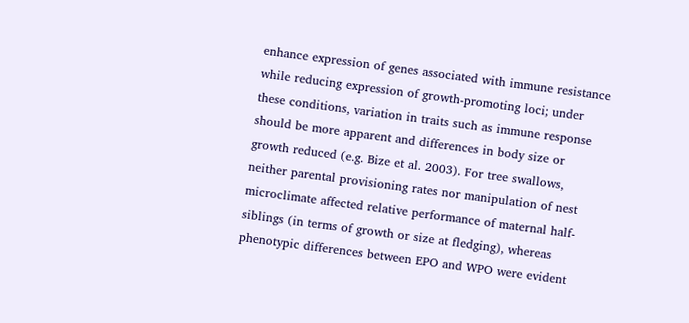enhance expression of genes associated with immune resistance while reducing expression of growth-promoting loci; under these conditions, variation in traits such as immune response should be more apparent and differences in body size or growth reduced (e.g. Bize et al. 2003). For tree swallows, neither parental provisioning rates nor manipulation of nest microclimate affected relative performance of maternal half-siblings (in terms of growth or size at fledging), whereas phenotypic differences between EPO and WPO were evident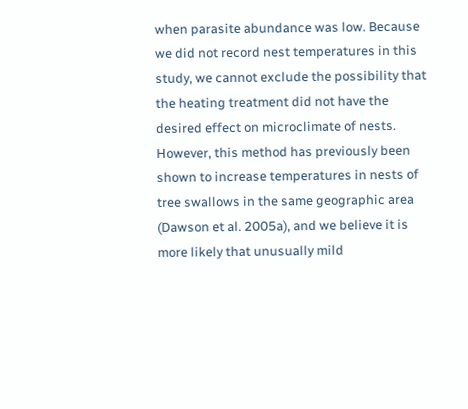when parasite abundance was low. Because we did not record nest temperatures in this study, we cannot exclude the possibility that the heating treatment did not have the desired effect on microclimate of nests. However, this method has previously been shown to increase temperatures in nests of tree swallows in the same geographic area (Dawson et al. 2005a), and we believe it is more likely that unusually mild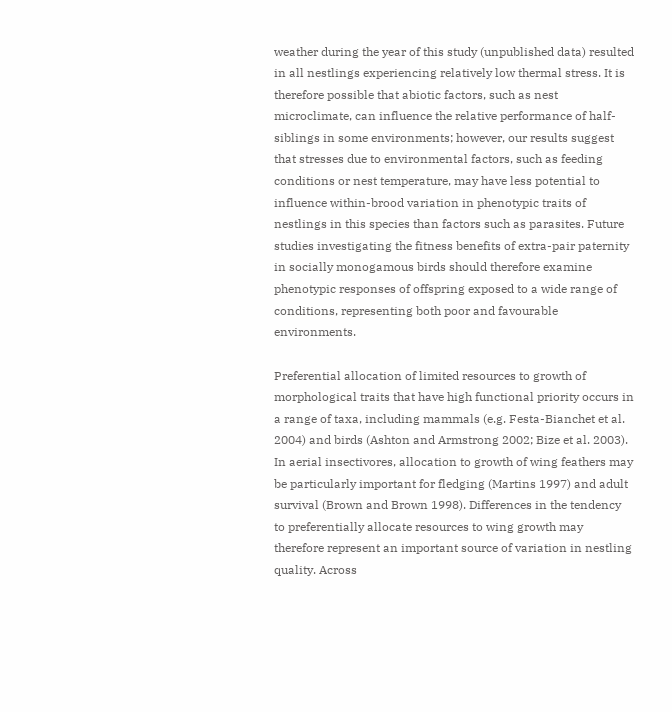weather during the year of this study (unpublished data) resulted in all nestlings experiencing relatively low thermal stress. It is therefore possible that abiotic factors, such as nest microclimate, can influence the relative performance of half-siblings in some environments; however, our results suggest that stresses due to environmental factors, such as feeding conditions or nest temperature, may have less potential to influence within-brood variation in phenotypic traits of nestlings in this species than factors such as parasites. Future studies investigating the fitness benefits of extra-pair paternity in socially monogamous birds should therefore examine phenotypic responses of offspring exposed to a wide range of conditions, representing both poor and favourable environments.

Preferential allocation of limited resources to growth of morphological traits that have high functional priority occurs in a range of taxa, including mammals (e.g. Festa-Bianchet et al. 2004) and birds (Ashton and Armstrong 2002; Bize et al. 2003). In aerial insectivores, allocation to growth of wing feathers may be particularly important for fledging (Martins 1997) and adult survival (Brown and Brown 1998). Differences in the tendency to preferentially allocate resources to wing growth may therefore represent an important source of variation in nestling quality. Across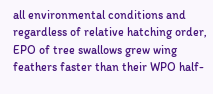all environmental conditions and regardless of relative hatching order, EPO of tree swallows grew wing feathers faster than their WPO half-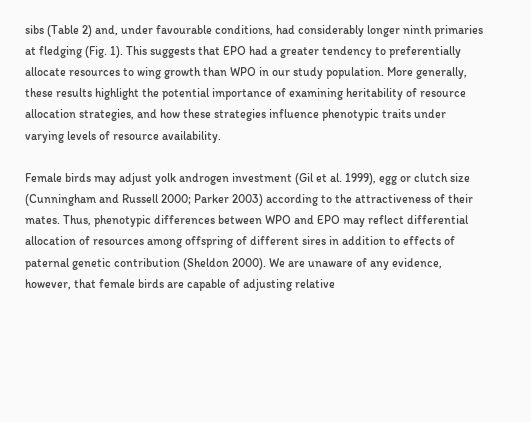sibs (Table 2) and, under favourable conditions, had considerably longer ninth primaries at fledging (Fig. 1). This suggests that EPO had a greater tendency to preferentially allocate resources to wing growth than WPO in our study population. More generally, these results highlight the potential importance of examining heritability of resource allocation strategies, and how these strategies influence phenotypic traits under varying levels of resource availability.

Female birds may adjust yolk androgen investment (Gil et al. 1999), egg or clutch size (Cunningham and Russell 2000; Parker 2003) according to the attractiveness of their mates. Thus, phenotypic differences between WPO and EPO may reflect differential allocation of resources among offspring of different sires in addition to effects of paternal genetic contribution (Sheldon 2000). We are unaware of any evidence, however, that female birds are capable of adjusting relative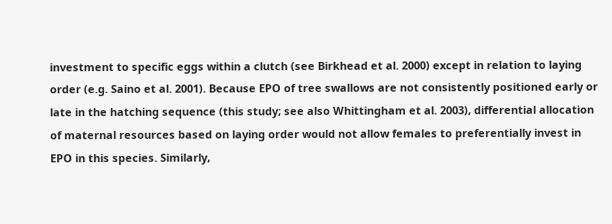investment to specific eggs within a clutch (see Birkhead et al. 2000) except in relation to laying order (e.g. Saino et al. 2001). Because EPO of tree swallows are not consistently positioned early or late in the hatching sequence (this study; see also Whittingham et al. 2003), differential allocation of maternal resources based on laying order would not allow females to preferentially invest in EPO in this species. Similarly,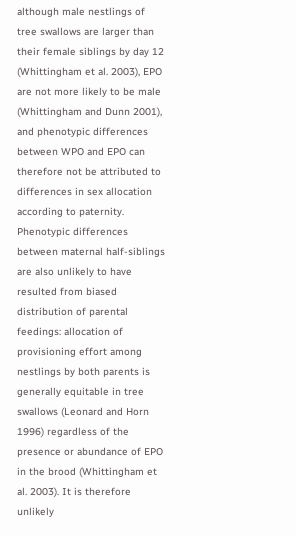although male nestlings of tree swallows are larger than their female siblings by day 12 (Whittingham et al. 2003), EPO are not more likely to be male (Whittingham and Dunn 2001), and phenotypic differences between WPO and EPO can therefore not be attributed to differences in sex allocation according to paternity. Phenotypic differences between maternal half-siblings are also unlikely to have resulted from biased distribution of parental feedings: allocation of provisioning effort among nestlings by both parents is generally equitable in tree swallows (Leonard and Horn 1996) regardless of the presence or abundance of EPO in the brood (Whittingham et al. 2003). It is therefore unlikely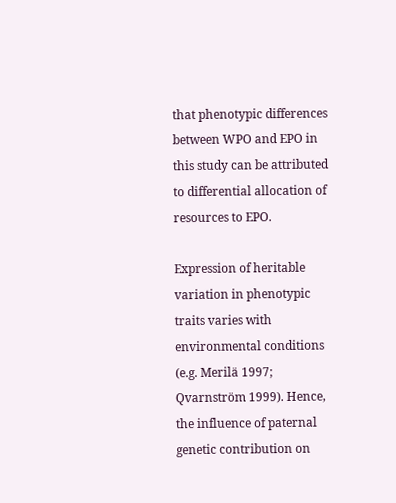that phenotypic differences between WPO and EPO in this study can be attributed to differential allocation of resources to EPO.

Expression of heritable variation in phenotypic traits varies with environmental conditions (e.g. Merilä 1997; Qvarnström 1999). Hence, the influence of paternal genetic contribution on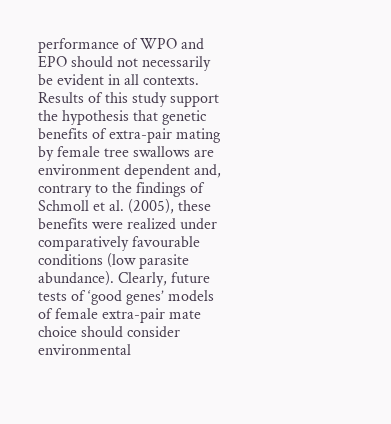performance of WPO and EPO should not necessarily be evident in all contexts. Results of this study support the hypothesis that genetic benefits of extra-pair mating by female tree swallows are environment dependent and, contrary to the findings of Schmoll et al. (2005), these benefits were realized under comparatively favourable conditions (low parasite abundance). Clearly, future tests of ‘good genes’ models of female extra-pair mate choice should consider environmental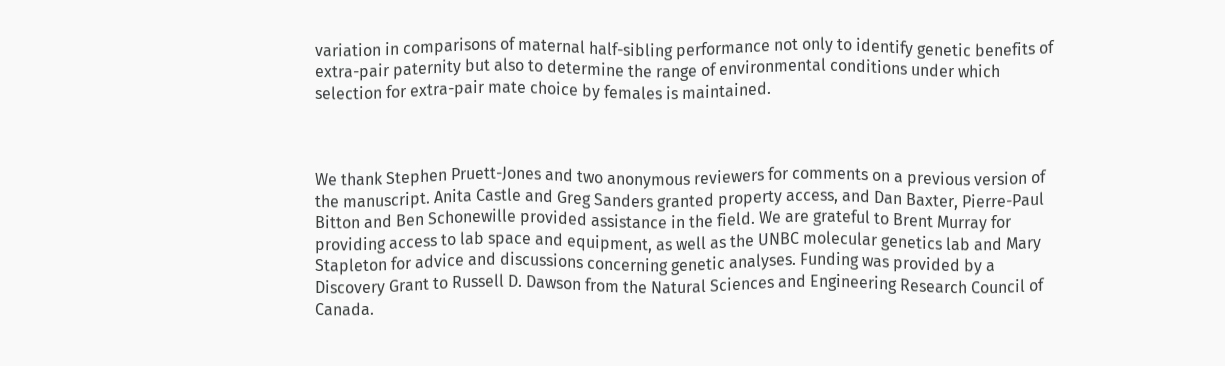variation in comparisons of maternal half-sibling performance not only to identify genetic benefits of extra-pair paternity but also to determine the range of environmental conditions under which selection for extra-pair mate choice by females is maintained.



We thank Stephen Pruett-Jones and two anonymous reviewers for comments on a previous version of the manuscript. Anita Castle and Greg Sanders granted property access, and Dan Baxter, Pierre-Paul Bitton and Ben Schonewille provided assistance in the field. We are grateful to Brent Murray for providing access to lab space and equipment, as well as the UNBC molecular genetics lab and Mary Stapleton for advice and discussions concerning genetic analyses. Funding was provided by a Discovery Grant to Russell D. Dawson from the Natural Sciences and Engineering Research Council of Canada.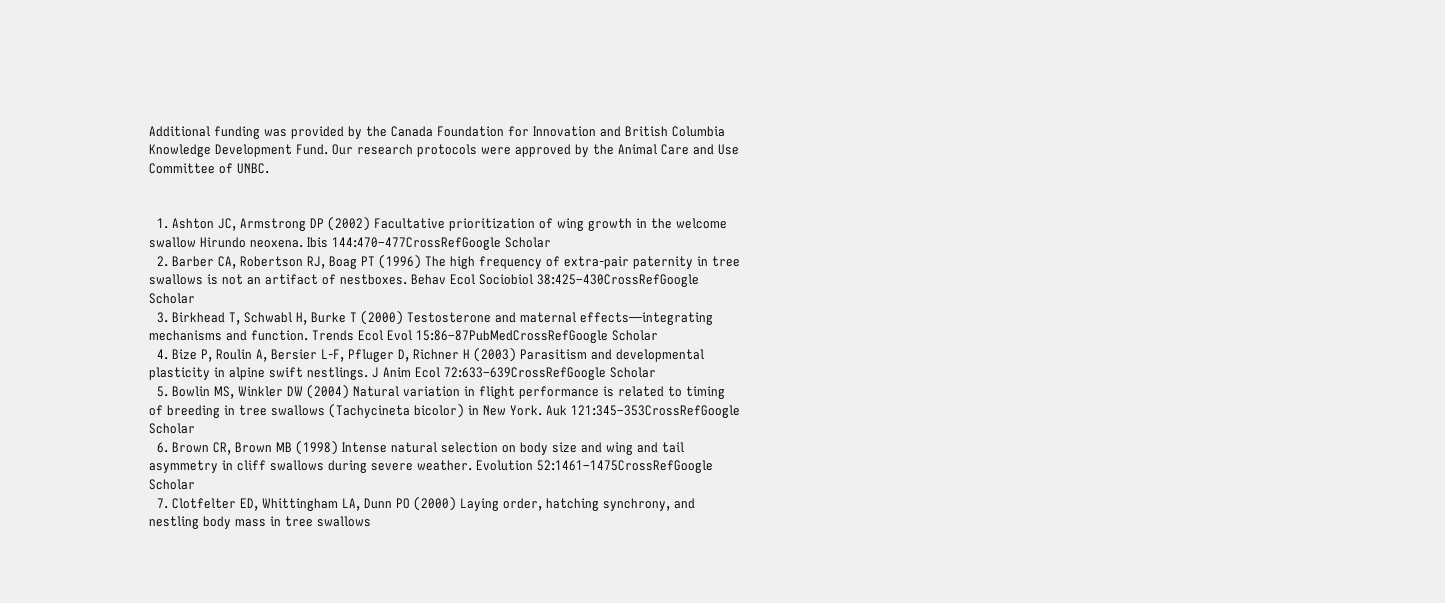Additional funding was provided by the Canada Foundation for Innovation and British Columbia Knowledge Development Fund. Our research protocols were approved by the Animal Care and Use Committee of UNBC.


  1. Ashton JC, Armstrong DP (2002) Facultative prioritization of wing growth in the welcome swallow Hirundo neoxena. Ibis 144:470–477CrossRefGoogle Scholar
  2. Barber CA, Robertson RJ, Boag PT (1996) The high frequency of extra-pair paternity in tree swallows is not an artifact of nestboxes. Behav Ecol Sociobiol 38:425–430CrossRefGoogle Scholar
  3. Birkhead T, Schwabl H, Burke T (2000) Testosterone and maternal effects—integrating mechanisms and function. Trends Ecol Evol 15:86–87PubMedCrossRefGoogle Scholar
  4. Bize P, Roulin A, Bersier L-F, Pfluger D, Richner H (2003) Parasitism and developmental plasticity in alpine swift nestlings. J Anim Ecol 72:633–639CrossRefGoogle Scholar
  5. Bowlin MS, Winkler DW (2004) Natural variation in flight performance is related to timing of breeding in tree swallows (Tachycineta bicolor) in New York. Auk 121:345–353CrossRefGoogle Scholar
  6. Brown CR, Brown MB (1998) Intense natural selection on body size and wing and tail asymmetry in cliff swallows during severe weather. Evolution 52:1461–1475CrossRefGoogle Scholar
  7. Clotfelter ED, Whittingham LA, Dunn PO (2000) Laying order, hatching synchrony, and nestling body mass in tree swallows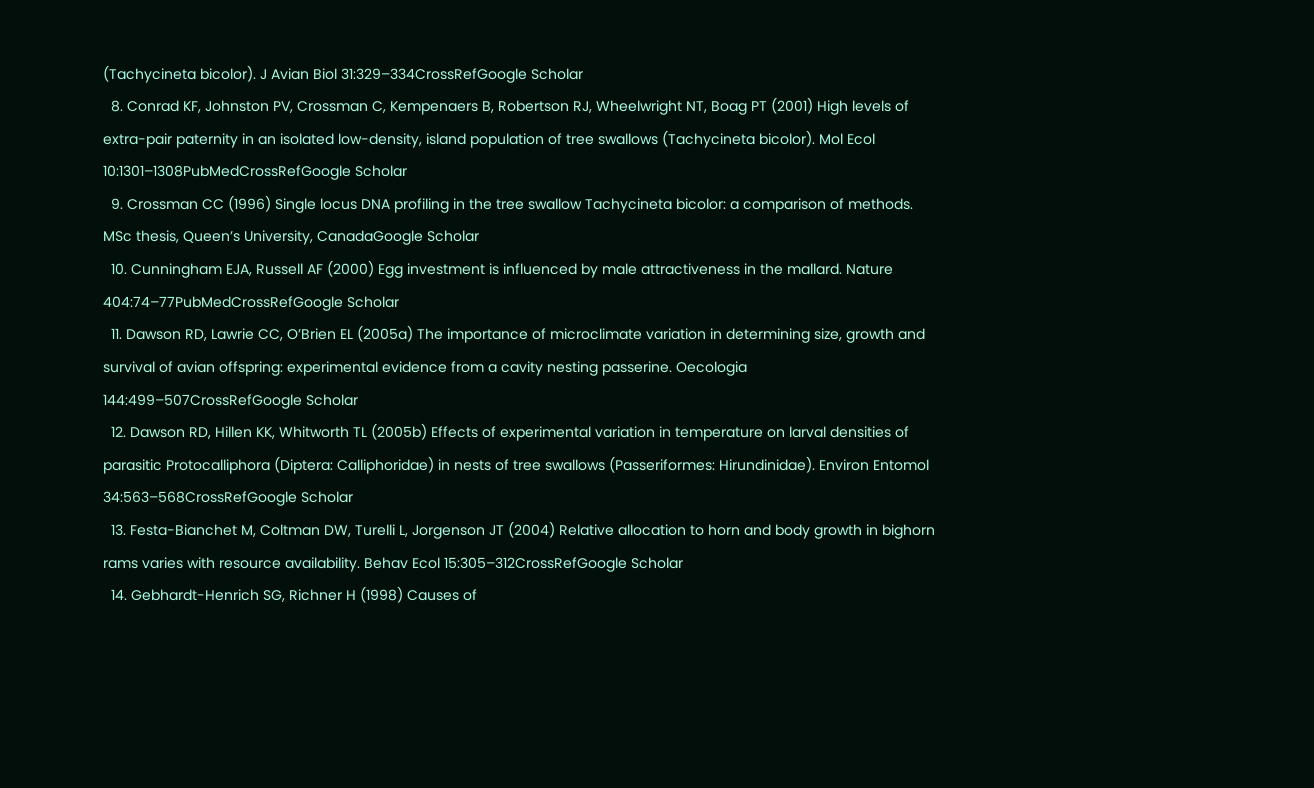(Tachycineta bicolor). J Avian Biol 31:329–334CrossRefGoogle Scholar
  8. Conrad KF, Johnston PV, Crossman C, Kempenaers B, Robertson RJ, Wheelwright NT, Boag PT (2001) High levels of extra-pair paternity in an isolated low-density, island population of tree swallows (Tachycineta bicolor). Mol Ecol 10:1301–1308PubMedCrossRefGoogle Scholar
  9. Crossman CC (1996) Single locus DNA profiling in the tree swallow Tachycineta bicolor: a comparison of methods. MSc thesis, Queen’s University, CanadaGoogle Scholar
  10. Cunningham EJA, Russell AF (2000) Egg investment is influenced by male attractiveness in the mallard. Nature 404:74–77PubMedCrossRefGoogle Scholar
  11. Dawson RD, Lawrie CC, O’Brien EL (2005a) The importance of microclimate variation in determining size, growth and survival of avian offspring: experimental evidence from a cavity nesting passerine. Oecologia 144:499–507CrossRefGoogle Scholar
  12. Dawson RD, Hillen KK, Whitworth TL (2005b) Effects of experimental variation in temperature on larval densities of parasitic Protocalliphora (Diptera: Calliphoridae) in nests of tree swallows (Passeriformes: Hirundinidae). Environ Entomol 34:563–568CrossRefGoogle Scholar
  13. Festa-Bianchet M, Coltman DW, Turelli L, Jorgenson JT (2004) Relative allocation to horn and body growth in bighorn rams varies with resource availability. Behav Ecol 15:305–312CrossRefGoogle Scholar
  14. Gebhardt-Henrich SG, Richner H (1998) Causes of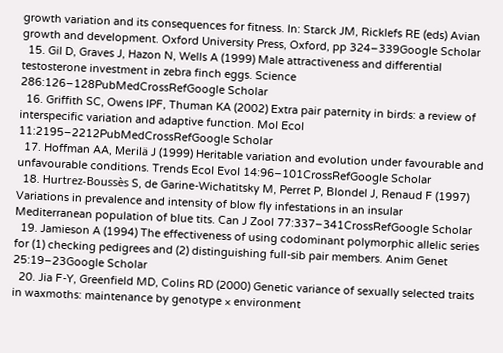growth variation and its consequences for fitness. In: Starck JM, Ricklefs RE (eds) Avian growth and development. Oxford University Press, Oxford, pp 324–339Google Scholar
  15. Gil D, Graves J, Hazon N, Wells A (1999) Male attractiveness and differential testosterone investment in zebra finch eggs. Science 286:126–128PubMedCrossRefGoogle Scholar
  16. Griffith SC, Owens IPF, Thuman KA (2002) Extra pair paternity in birds: a review of interspecific variation and adaptive function. Mol Ecol 11:2195–2212PubMedCrossRefGoogle Scholar
  17. Hoffman AA, Merilä J (1999) Heritable variation and evolution under favourable and unfavourable conditions. Trends Ecol Evol 14:96–101CrossRefGoogle Scholar
  18. Hurtrez-Boussès S, de Garine-Wichatitsky M, Perret P, Blondel J, Renaud F (1997) Variations in prevalence and intensity of blow fly infestations in an insular Mediterranean population of blue tits. Can J Zool 77:337–341CrossRefGoogle Scholar
  19. Jamieson A (1994) The effectiveness of using codominant polymorphic allelic series for (1) checking pedigrees and (2) distinguishing full-sib pair members. Anim Genet 25:19–23Google Scholar
  20. Jia F-Y, Greenfield MD, Colins RD (2000) Genetic variance of sexually selected traits in waxmoths: maintenance by genotype × environment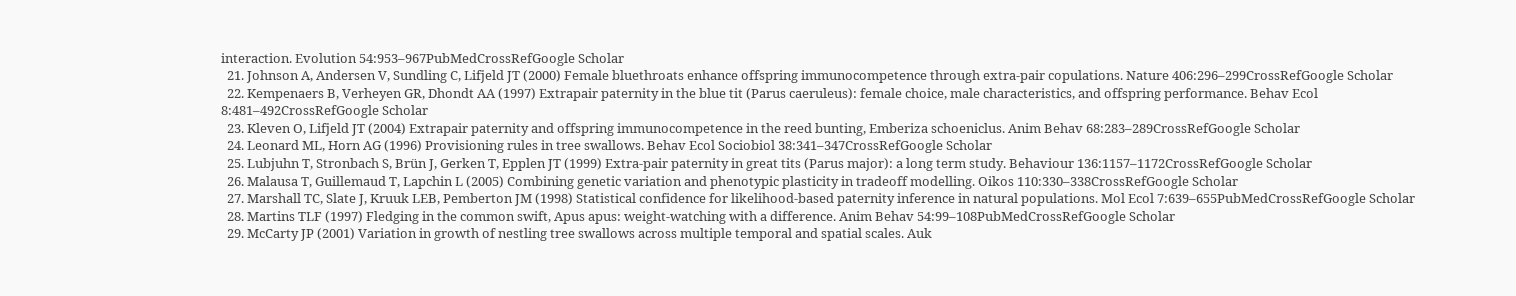interaction. Evolution 54:953–967PubMedCrossRefGoogle Scholar
  21. Johnson A, Andersen V, Sundling C, Lifjeld JT (2000) Female bluethroats enhance offspring immunocompetence through extra-pair copulations. Nature 406:296–299CrossRefGoogle Scholar
  22. Kempenaers B, Verheyen GR, Dhondt AA (1997) Extrapair paternity in the blue tit (Parus caeruleus): female choice, male characteristics, and offspring performance. Behav Ecol 8:481–492CrossRefGoogle Scholar
  23. Kleven O, Lifjeld JT (2004) Extrapair paternity and offspring immunocompetence in the reed bunting, Emberiza schoeniclus. Anim Behav 68:283–289CrossRefGoogle Scholar
  24. Leonard ML, Horn AG (1996) Provisioning rules in tree swallows. Behav Ecol Sociobiol 38:341–347CrossRefGoogle Scholar
  25. Lubjuhn T, Stronbach S, Brün J, Gerken T, Epplen JT (1999) Extra-pair paternity in great tits (Parus major): a long term study. Behaviour 136:1157–1172CrossRefGoogle Scholar
  26. Malausa T, Guillemaud T, Lapchin L (2005) Combining genetic variation and phenotypic plasticity in tradeoff modelling. Oikos 110:330–338CrossRefGoogle Scholar
  27. Marshall TC, Slate J, Kruuk LEB, Pemberton JM (1998) Statistical confidence for likelihood-based paternity inference in natural populations. Mol Ecol 7:639–655PubMedCrossRefGoogle Scholar
  28. Martins TLF (1997) Fledging in the common swift, Apus apus: weight-watching with a difference. Anim Behav 54:99–108PubMedCrossRefGoogle Scholar
  29. McCarty JP (2001) Variation in growth of nestling tree swallows across multiple temporal and spatial scales. Auk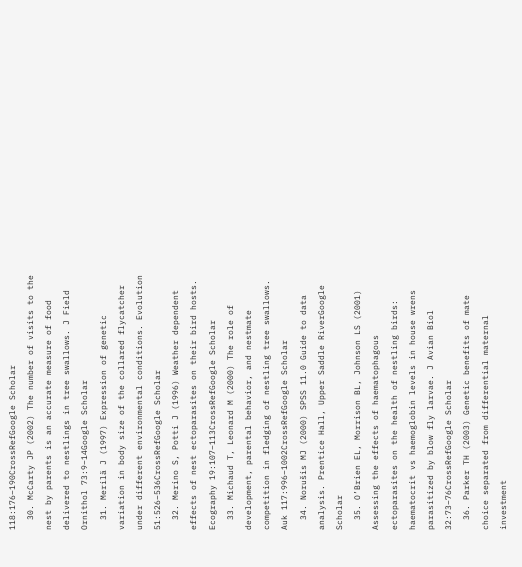118:176–190CrossRefGoogle Scholar
  30. McCarty JP (2002) The number of visits to the nest by parents is an accurate measure of food delivered to nestlings in tree swallows. J Field Ornithol 73:9–14Google Scholar
  31. Merilä J (1997) Expression of genetic variation in body size of the collared flycatcher under different environmental conditions. Evolution 51:526–536CrossRefGoogle Scholar
  32. Merino S, Potti J (1996) Weather dependent effects of nest ectoparasites on their bird hosts. Ecography 19:107–113CrossRefGoogle Scholar
  33. Michaud T, Leonard M (2000) The role of development, parental behavior, and nestmate competition in fledging of nestling tree swallows. Auk 117:996–1002CrossRefGoogle Scholar
  34. Norušis MJ (2000) SPSS 11.0 Guide to data analysis. Prentice Hall, Upper Saddle RiverGoogle Scholar
  35. O’Brien EL, Morrison BL, Johnson LS (2001) Assessing the effects of haematophagous ectoparasites on the health of nestling birds: haematocrit vs haemoglobin levels in house wrens parasitized by blow fly larvae. J Avian Biol 32:73–76CrossRefGoogle Scholar
  36. Parker TH (2003) Genetic benefits of mate choice separated from differential maternal investment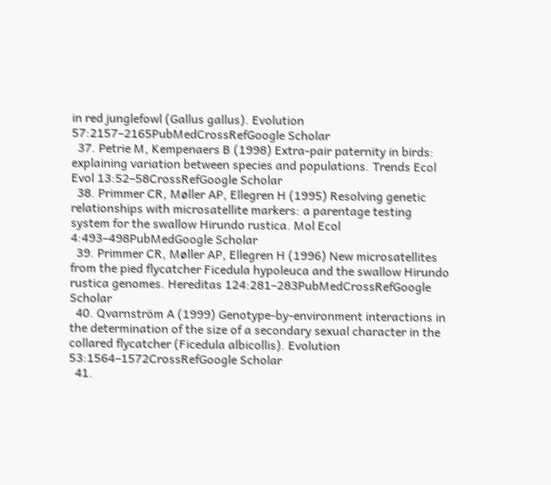in red junglefowl (Gallus gallus). Evolution 57:2157–2165PubMedCrossRefGoogle Scholar
  37. Petrie M, Kempenaers B (1998) Extra-pair paternity in birds: explaining variation between species and populations. Trends Ecol Evol 13:52–58CrossRefGoogle Scholar
  38. Primmer CR, Møller AP, Ellegren H (1995) Resolving genetic relationships with microsatellite markers: a parentage testing system for the swallow Hirundo rustica. Mol Ecol 4:493–498PubMedGoogle Scholar
  39. Primmer CR, Møller AP, Ellegren H (1996) New microsatellites from the pied flycatcher Ficedula hypoleuca and the swallow Hirundo rustica genomes. Hereditas 124:281–283PubMedCrossRefGoogle Scholar
  40. Qvarnström A (1999) Genotype-by-environment interactions in the determination of the size of a secondary sexual character in the collared flycatcher (Ficedula albicollis). Evolution 53:1564–1572CrossRefGoogle Scholar
  41.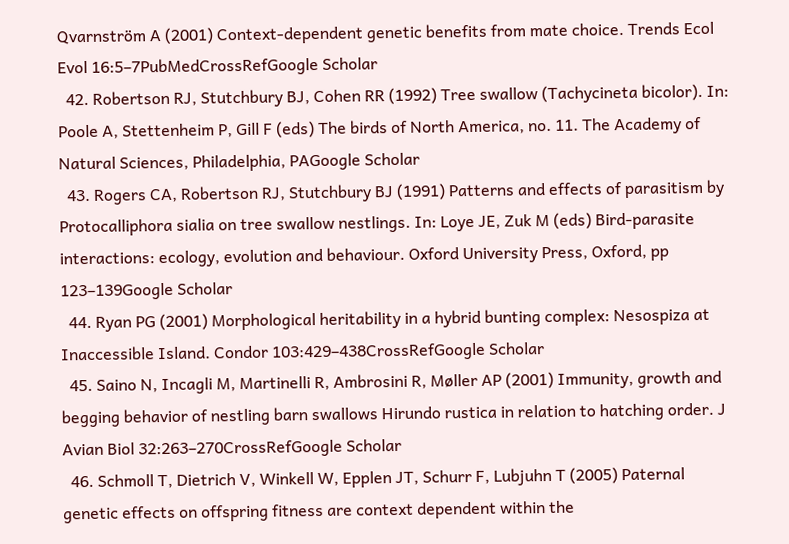Qvarnström A (2001) Context-dependent genetic benefits from mate choice. Trends Ecol Evol 16:5–7PubMedCrossRefGoogle Scholar
  42. Robertson RJ, Stutchbury BJ, Cohen RR (1992) Tree swallow (Tachycineta bicolor). In: Poole A, Stettenheim P, Gill F (eds) The birds of North America, no. 11. The Academy of Natural Sciences, Philadelphia, PAGoogle Scholar
  43. Rogers CA, Robertson RJ, Stutchbury BJ (1991) Patterns and effects of parasitism by Protocalliphora sialia on tree swallow nestlings. In: Loye JE, Zuk M (eds) Bird-parasite interactions: ecology, evolution and behaviour. Oxford University Press, Oxford, pp 123–139Google Scholar
  44. Ryan PG (2001) Morphological heritability in a hybrid bunting complex: Nesospiza at Inaccessible Island. Condor 103:429–438CrossRefGoogle Scholar
  45. Saino N, Incagli M, Martinelli R, Ambrosini R, Møller AP (2001) Immunity, growth and begging behavior of nestling barn swallows Hirundo rustica in relation to hatching order. J Avian Biol 32:263–270CrossRefGoogle Scholar
  46. Schmoll T, Dietrich V, Winkell W, Epplen JT, Schurr F, Lubjuhn T (2005) Paternal genetic effects on offspring fitness are context dependent within the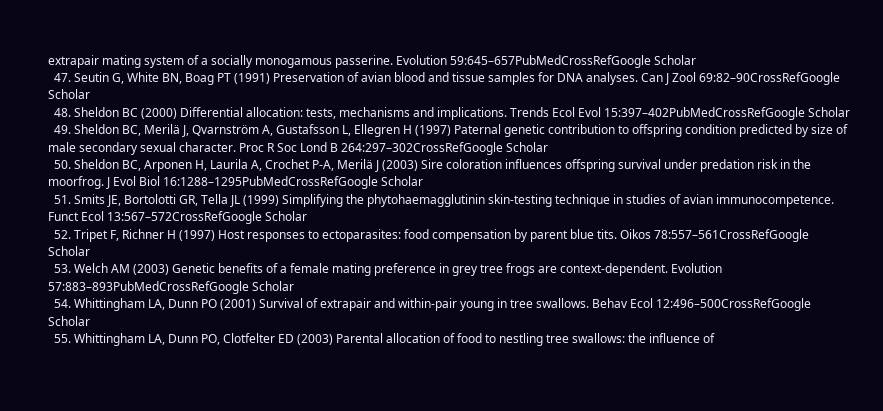extrapair mating system of a socially monogamous passerine. Evolution 59:645–657PubMedCrossRefGoogle Scholar
  47. Seutin G, White BN, Boag PT (1991) Preservation of avian blood and tissue samples for DNA analyses. Can J Zool 69:82–90CrossRefGoogle Scholar
  48. Sheldon BC (2000) Differential allocation: tests, mechanisms and implications. Trends Ecol Evol 15:397–402PubMedCrossRefGoogle Scholar
  49. Sheldon BC, Merilä J, Qvarnström A, Gustafsson L, Ellegren H (1997) Paternal genetic contribution to offspring condition predicted by size of male secondary sexual character. Proc R Soc Lond B 264:297–302CrossRefGoogle Scholar
  50. Sheldon BC, Arponen H, Laurila A, Crochet P-A, Merilä J (2003) Sire coloration influences offspring survival under predation risk in the moorfrog. J Evol Biol 16:1288–1295PubMedCrossRefGoogle Scholar
  51. Smits JE, Bortolotti GR, Tella JL (1999) Simplifying the phytohaemagglutinin skin-testing technique in studies of avian immunocompetence. Funct Ecol 13:567–572CrossRefGoogle Scholar
  52. Tripet F, Richner H (1997) Host responses to ectoparasites: food compensation by parent blue tits. Oikos 78:557–561CrossRefGoogle Scholar
  53. Welch AM (2003) Genetic benefits of a female mating preference in grey tree frogs are context-dependent. Evolution 57:883–893PubMedCrossRefGoogle Scholar
  54. Whittingham LA, Dunn PO (2001) Survival of extrapair and within-pair young in tree swallows. Behav Ecol 12:496–500CrossRefGoogle Scholar
  55. Whittingham LA, Dunn PO, Clotfelter ED (2003) Parental allocation of food to nestling tree swallows: the influence of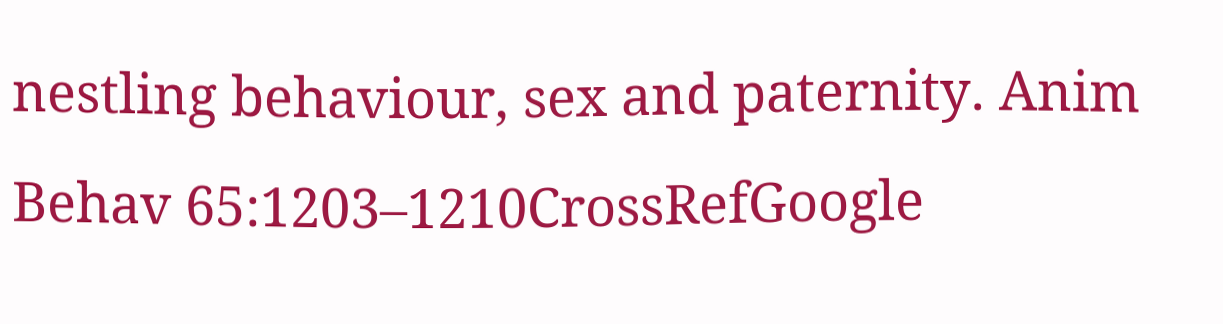nestling behaviour, sex and paternity. Anim Behav 65:1203–1210CrossRefGoogle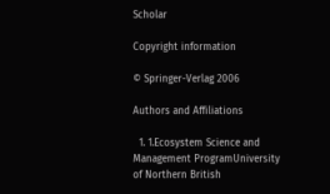Scholar

Copyright information

© Springer-Verlag 2006

Authors and Affiliations

  1. 1.Ecosystem Science and Management ProgramUniversity of Northern British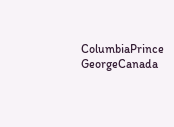ColumbiaPrince GeorgeCanada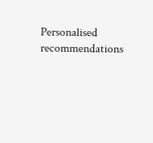Personalised recommendations